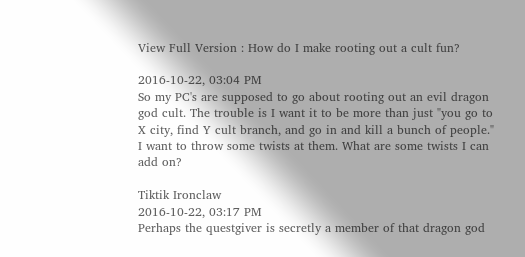View Full Version : How do I make rooting out a cult fun?

2016-10-22, 03:04 PM
So my PC's are supposed to go about rooting out an evil dragon god cult. The trouble is I want it to be more than just "you go to X city, find Y cult branch, and go in and kill a bunch of people." I want to throw some twists at them. What are some twists I can add on?

Tiktik Ironclaw
2016-10-22, 03:17 PM
Perhaps the questgiver is secretly a member of that dragon god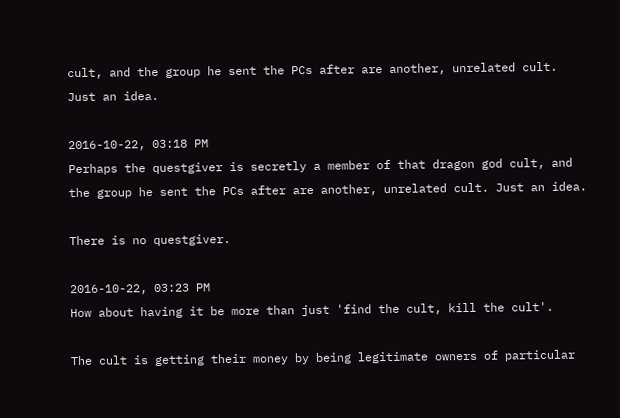cult, and the group he sent the PCs after are another, unrelated cult. Just an idea.

2016-10-22, 03:18 PM
Perhaps the questgiver is secretly a member of that dragon god cult, and the group he sent the PCs after are another, unrelated cult. Just an idea.

There is no questgiver.

2016-10-22, 03:23 PM
How about having it be more than just 'find the cult, kill the cult'.

The cult is getting their money by being legitimate owners of particular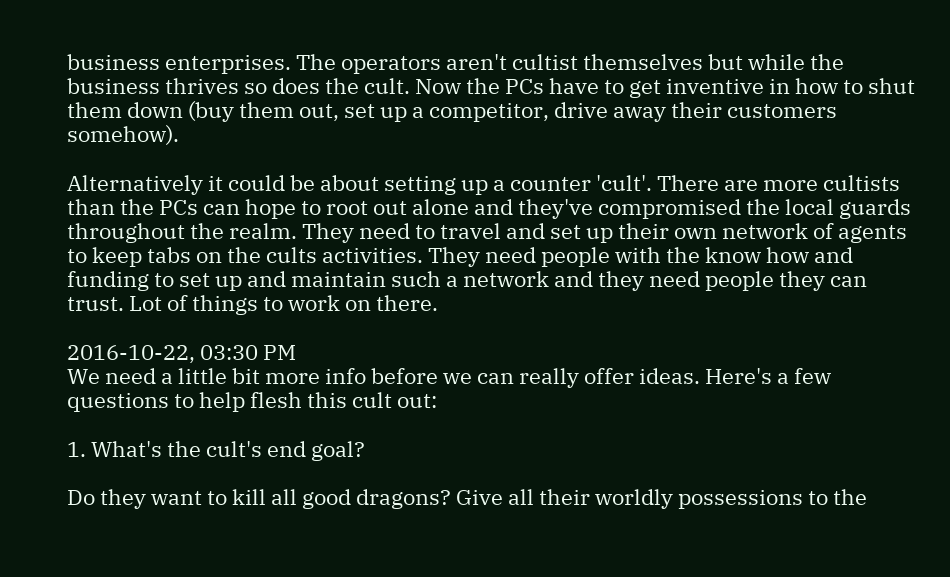business enterprises. The operators aren't cultist themselves but while the business thrives so does the cult. Now the PCs have to get inventive in how to shut them down (buy them out, set up a competitor, drive away their customers somehow).

Alternatively it could be about setting up a counter 'cult'. There are more cultists than the PCs can hope to root out alone and they've compromised the local guards throughout the realm. They need to travel and set up their own network of agents to keep tabs on the cults activities. They need people with the know how and funding to set up and maintain such a network and they need people they can trust. Lot of things to work on there.

2016-10-22, 03:30 PM
We need a little bit more info before we can really offer ideas. Here's a few questions to help flesh this cult out:

1. What's the cult's end goal?

Do they want to kill all good dragons? Give all their worldly possessions to the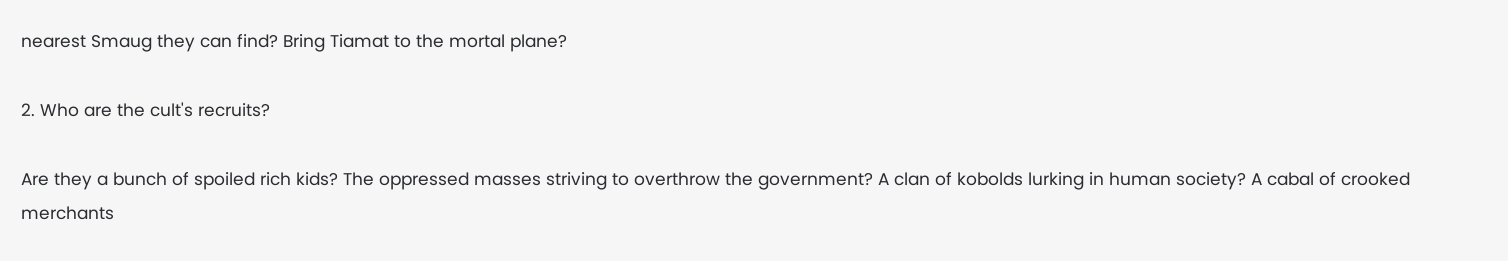nearest Smaug they can find? Bring Tiamat to the mortal plane?

2. Who are the cult's recruits?

Are they a bunch of spoiled rich kids? The oppressed masses striving to overthrow the government? A clan of kobolds lurking in human society? A cabal of crooked merchants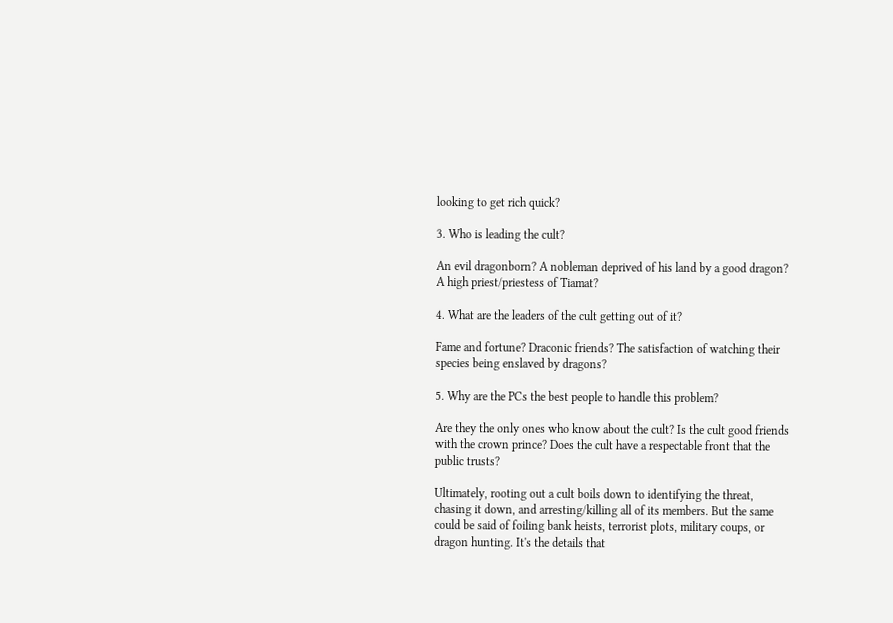looking to get rich quick?

3. Who is leading the cult?

An evil dragonborn? A nobleman deprived of his land by a good dragon? A high priest/priestess of Tiamat?

4. What are the leaders of the cult getting out of it?

Fame and fortune? Draconic friends? The satisfaction of watching their species being enslaved by dragons?

5. Why are the PCs the best people to handle this problem?

Are they the only ones who know about the cult? Is the cult good friends with the crown prince? Does the cult have a respectable front that the public trusts?

Ultimately, rooting out a cult boils down to identifying the threat, chasing it down, and arresting/killing all of its members. But the same could be said of foiling bank heists, terrorist plots, military coups, or dragon hunting. It's the details that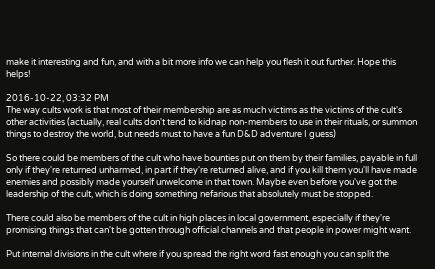make it interesting and fun, and with a bit more info we can help you flesh it out further. Hope this helps!

2016-10-22, 03:32 PM
The way cults work is that most of their membership are as much victims as the victims of the cult's other activities (actually, real cults don't tend to kidnap non-members to use in their rituals, or summon things to destroy the world, but needs must to have a fun D&D adventure I guess)

So there could be members of the cult who have bounties put on them by their families, payable in full only if they're returned unharmed, in part if they're returned alive, and if you kill them you'll have made enemies and possibly made yourself unwelcome in that town. Maybe even before you've got the leadership of the cult, which is doing something nefarious that absolutely must be stopped.

There could also be members of the cult in high places in local government, especially if they're promising things that can't be gotten through official channels and that people in power might want.

Put internal divisions in the cult where if you spread the right word fast enough you can split the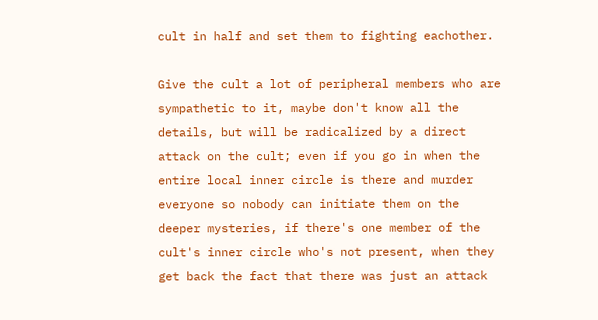cult in half and set them to fighting eachother.

Give the cult a lot of peripheral members who are sympathetic to it, maybe don't know all the details, but will be radicalized by a direct attack on the cult; even if you go in when the entire local inner circle is there and murder everyone so nobody can initiate them on the deeper mysteries, if there's one member of the cult's inner circle who's not present, when they get back the fact that there was just an attack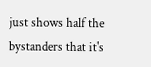just shows half the bystanders that it's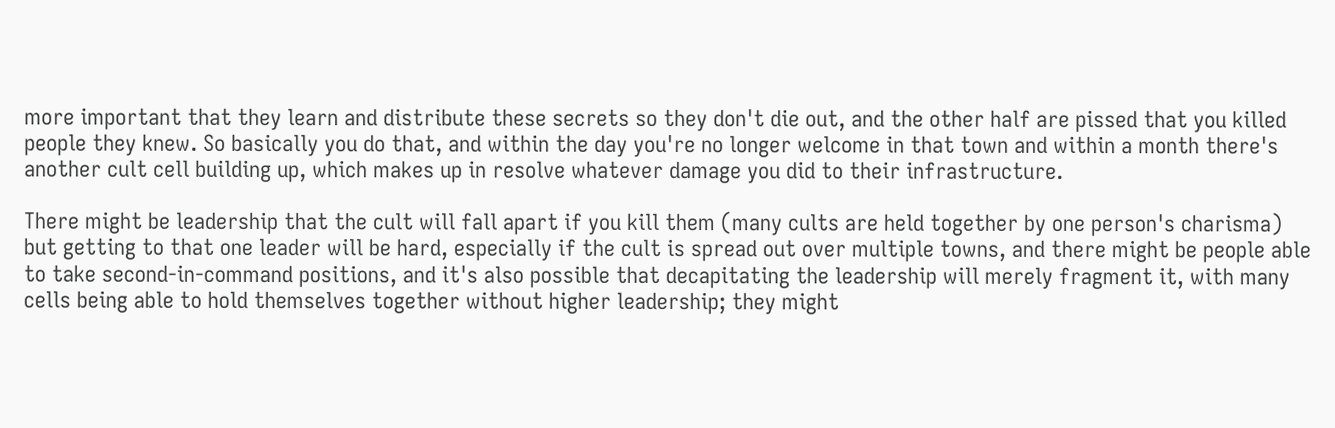more important that they learn and distribute these secrets so they don't die out, and the other half are pissed that you killed people they knew. So basically you do that, and within the day you're no longer welcome in that town and within a month there's another cult cell building up, which makes up in resolve whatever damage you did to their infrastructure.

There might be leadership that the cult will fall apart if you kill them (many cults are held together by one person's charisma) but getting to that one leader will be hard, especially if the cult is spread out over multiple towns, and there might be people able to take second-in-command positions, and it's also possible that decapitating the leadership will merely fragment it, with many cells being able to hold themselves together without higher leadership; they might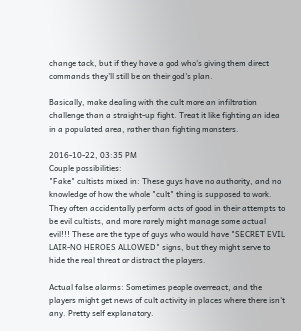change tack, but if they have a god who's giving them direct commands they'll still be on their god's plan.

Basically, make dealing with the cult more an infiltration challenge than a straight-up fight. Treat it like fighting an idea in a populated area, rather than fighting monsters.

2016-10-22, 03:35 PM
Couple possibilities:
"Fake" cultists mixed in: These guys have no authority, and no knowledge of how the whole "cult" thing is supposed to work. They often accidentally perform acts of good in their attempts to be evil cultists, and more rarely might manage some actual evil!!! These are the type of guys who would have "SECRET EVIL LAIR-NO HEROES ALLOWED" signs, but they might serve to hide the real threat or distract the players.

Actual false alarms: Sometimes people overreact, and the players might get news of cult activity in places where there isn't any. Pretty self explanatory.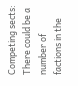Competing sects: There could be a number of factions in the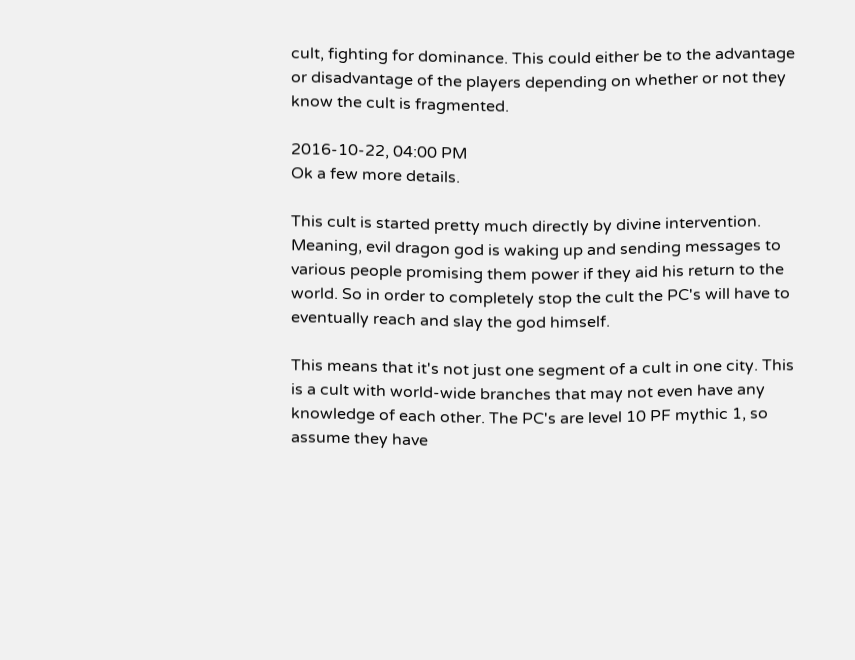cult, fighting for dominance. This could either be to the advantage or disadvantage of the players depending on whether or not they know the cult is fragmented.

2016-10-22, 04:00 PM
Ok a few more details.

This cult is started pretty much directly by divine intervention. Meaning, evil dragon god is waking up and sending messages to various people promising them power if they aid his return to the world. So in order to completely stop the cult the PC's will have to eventually reach and slay the god himself.

This means that it's not just one segment of a cult in one city. This is a cult with world-wide branches that may not even have any knowledge of each other. The PC's are level 10 PF mythic 1, so assume they have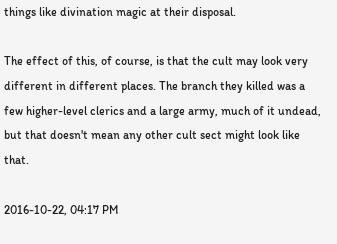things like divination magic at their disposal.

The effect of this, of course, is that the cult may look very different in different places. The branch they killed was a few higher-level clerics and a large army, much of it undead, but that doesn't mean any other cult sect might look like that.

2016-10-22, 04:17 PM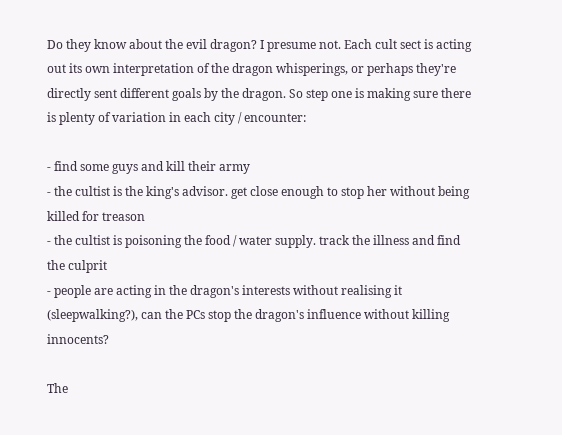Do they know about the evil dragon? I presume not. Each cult sect is acting out its own interpretation of the dragon whisperings, or perhaps they're directly sent different goals by the dragon. So step one is making sure there is plenty of variation in each city / encounter:

- find some guys and kill their army
- the cultist is the king's advisor. get close enough to stop her without being killed for treason
- the cultist is poisoning the food / water supply. track the illness and find the culprit
- people are acting in the dragon's interests without realising it (sleepwalking?), can the PCs stop the dragon's influence without killing innocents?

The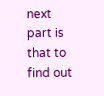next part is that to find out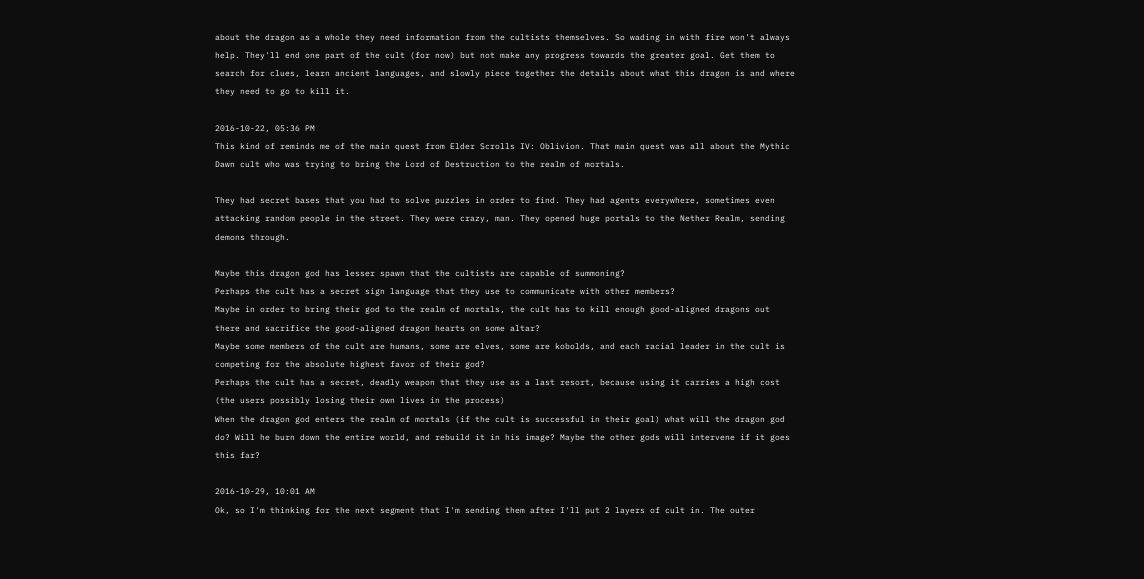about the dragon as a whole they need information from the cultists themselves. So wading in with fire won't always help. They'll end one part of the cult (for now) but not make any progress towards the greater goal. Get them to search for clues, learn ancient languages, and slowly piece together the details about what this dragon is and where they need to go to kill it.

2016-10-22, 05:36 PM
This kind of reminds me of the main quest from Elder Scrolls IV: Oblivion. That main quest was all about the Mythic Dawn cult who was trying to bring the Lord of Destruction to the realm of mortals.

They had secret bases that you had to solve puzzles in order to find. They had agents everywhere, sometimes even attacking random people in the street. They were crazy, man. They opened huge portals to the Nether Realm, sending demons through.

Maybe this dragon god has lesser spawn that the cultists are capable of summoning?
Perhaps the cult has a secret sign language that they use to communicate with other members?
Maybe in order to bring their god to the realm of mortals, the cult has to kill enough good-aligned dragons out there and sacrifice the good-aligned dragon hearts on some altar?
Maybe some members of the cult are humans, some are elves, some are kobolds, and each racial leader in the cult is competing for the absolute highest favor of their god?
Perhaps the cult has a secret, deadly weapon that they use as a last resort, because using it carries a high cost (the users possibly losing their own lives in the process)
When the dragon god enters the realm of mortals (if the cult is successful in their goal) what will the dragon god do? Will he burn down the entire world, and rebuild it in his image? Maybe the other gods will intervene if it goes this far?

2016-10-29, 10:01 AM
Ok, so I'm thinking for the next segment that I'm sending them after I'll put 2 layers of cult in. The outer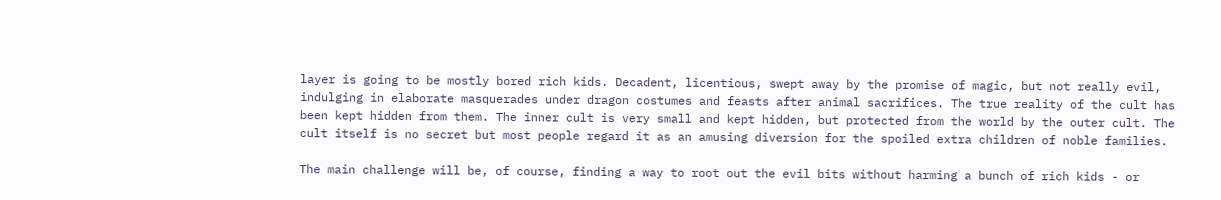layer is going to be mostly bored rich kids. Decadent, licentious, swept away by the promise of magic, but not really evil, indulging in elaborate masquerades under dragon costumes and feasts after animal sacrifices. The true reality of the cult has been kept hidden from them. The inner cult is very small and kept hidden, but protected from the world by the outer cult. The cult itself is no secret but most people regard it as an amusing diversion for the spoiled extra children of noble families.

The main challenge will be, of course, finding a way to root out the evil bits without harming a bunch of rich kids - or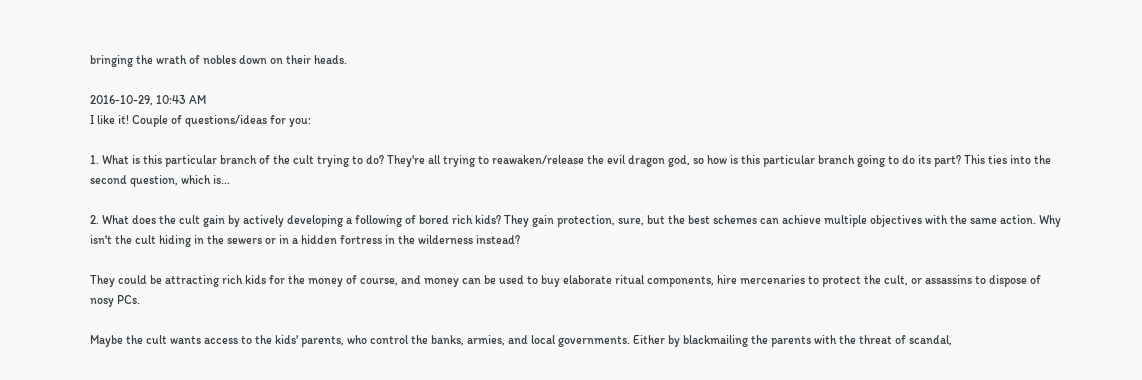bringing the wrath of nobles down on their heads.

2016-10-29, 10:43 AM
I like it! Couple of questions/ideas for you:

1. What is this particular branch of the cult trying to do? They're all trying to reawaken/release the evil dragon god, so how is this particular branch going to do its part? This ties into the second question, which is...

2. What does the cult gain by actively developing a following of bored rich kids? They gain protection, sure, but the best schemes can achieve multiple objectives with the same action. Why isn't the cult hiding in the sewers or in a hidden fortress in the wilderness instead?

They could be attracting rich kids for the money of course, and money can be used to buy elaborate ritual components, hire mercenaries to protect the cult, or assassins to dispose of nosy PCs.

Maybe the cult wants access to the kids' parents, who control the banks, armies, and local governments. Either by blackmailing the parents with the threat of scandal,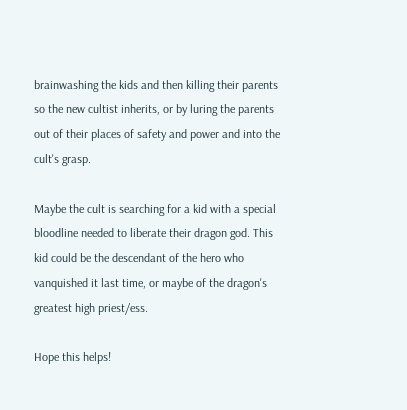brainwashing the kids and then killing their parents so the new cultist inherits, or by luring the parents out of their places of safety and power and into the cult's grasp.

Maybe the cult is searching for a kid with a special bloodline needed to liberate their dragon god. This kid could be the descendant of the hero who vanquished it last time, or maybe of the dragon's greatest high priest/ess.

Hope this helps!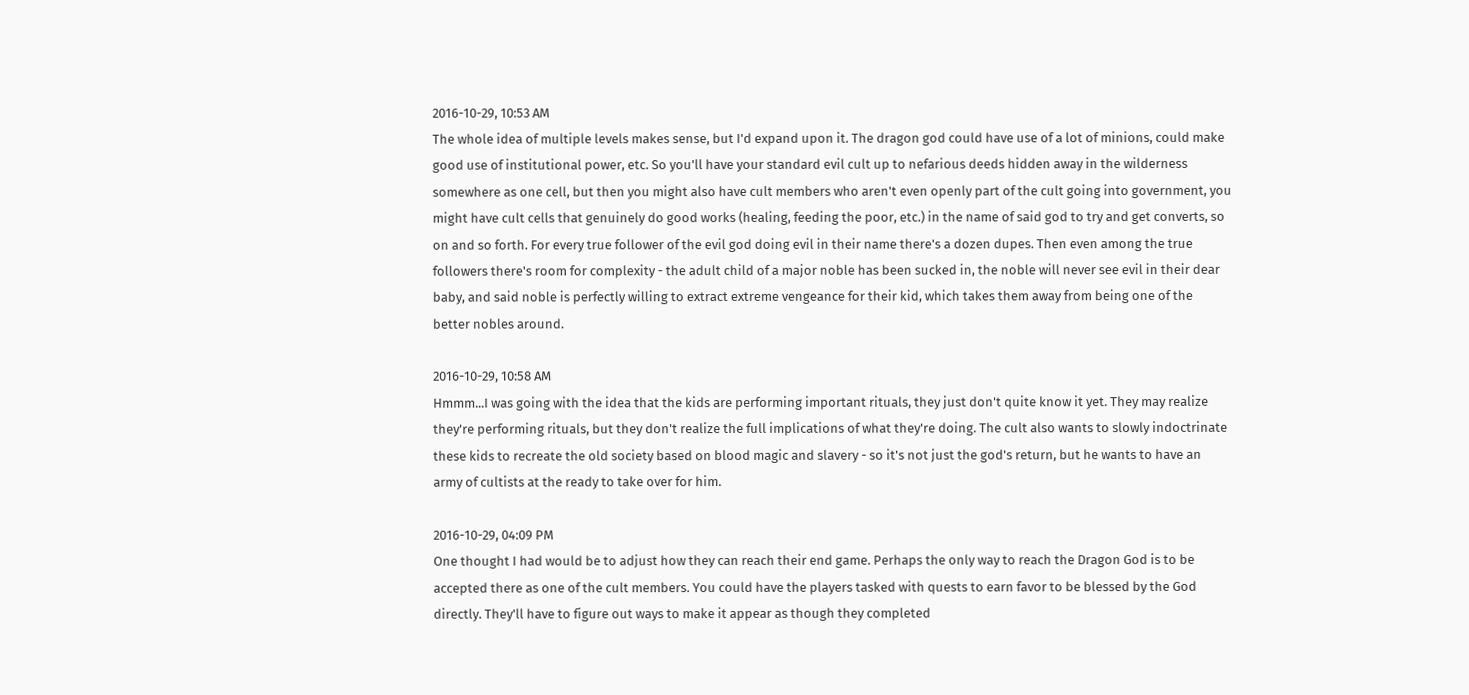2016-10-29, 10:53 AM
The whole idea of multiple levels makes sense, but I'd expand upon it. The dragon god could have use of a lot of minions, could make good use of institutional power, etc. So you'll have your standard evil cult up to nefarious deeds hidden away in the wilderness somewhere as one cell, but then you might also have cult members who aren't even openly part of the cult going into government, you might have cult cells that genuinely do good works (healing, feeding the poor, etc.) in the name of said god to try and get converts, so on and so forth. For every true follower of the evil god doing evil in their name there's a dozen dupes. Then even among the true followers there's room for complexity - the adult child of a major noble has been sucked in, the noble will never see evil in their dear baby, and said noble is perfectly willing to extract extreme vengeance for their kid, which takes them away from being one of the better nobles around.

2016-10-29, 10:58 AM
Hmmm...I was going with the idea that the kids are performing important rituals, they just don't quite know it yet. They may realize they're performing rituals, but they don't realize the full implications of what they're doing. The cult also wants to slowly indoctrinate these kids to recreate the old society based on blood magic and slavery - so it's not just the god's return, but he wants to have an army of cultists at the ready to take over for him.

2016-10-29, 04:09 PM
One thought I had would be to adjust how they can reach their end game. Perhaps the only way to reach the Dragon God is to be accepted there as one of the cult members. You could have the players tasked with quests to earn favor to be blessed by the God directly. They'll have to figure out ways to make it appear as though they completed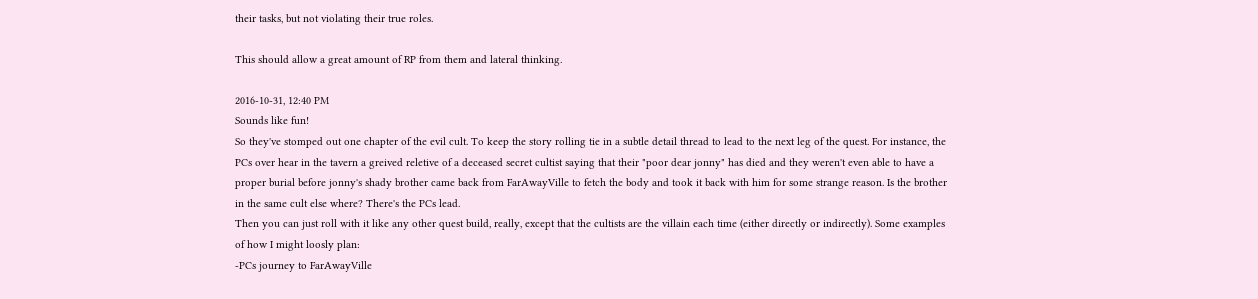their tasks, but not violating their true roles.

This should allow a great amount of RP from them and lateral thinking.

2016-10-31, 12:40 PM
Sounds like fun!
So they've stomped out one chapter of the evil cult. To keep the story rolling tie in a subtle detail thread to lead to the next leg of the quest. For instance, the PCs over hear in the tavern a greived reletive of a deceased secret cultist saying that their "poor dear jonny" has died and they weren't even able to have a proper burial before jonny's shady brother came back from FarAwayVille to fetch the body and took it back with him for some strange reason. Is the brother in the same cult else where? There's the PCs lead.
Then you can just roll with it like any other quest build, really, except that the cultists are the villain each time (either directly or indirectly). Some examples of how I might loosly plan:
-PCs journey to FarAwayVille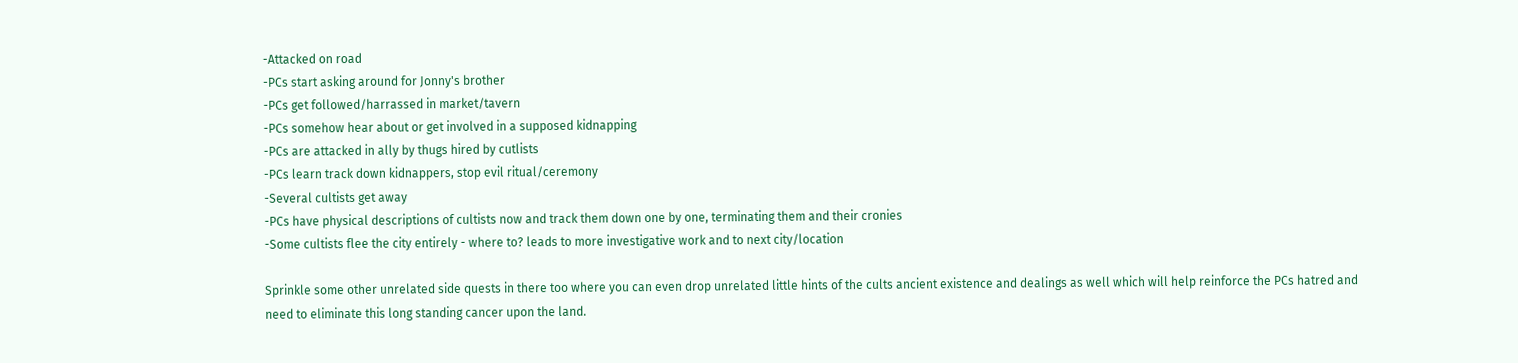-Attacked on road
-PCs start asking around for Jonny's brother
-PCs get followed/harrassed in market/tavern
-PCs somehow hear about or get involved in a supposed kidnapping
-PCs are attacked in ally by thugs hired by cutlists
-PCs learn track down kidnappers, stop evil ritual/ceremony
-Several cultists get away
-PCs have physical descriptions of cultists now and track them down one by one, terminating them and their cronies
-Some cultists flee the city entirely - where to? leads to more investigative work and to next city/location

Sprinkle some other unrelated side quests in there too where you can even drop unrelated little hints of the cults ancient existence and dealings as well which will help reinforce the PCs hatred and need to eliminate this long standing cancer upon the land.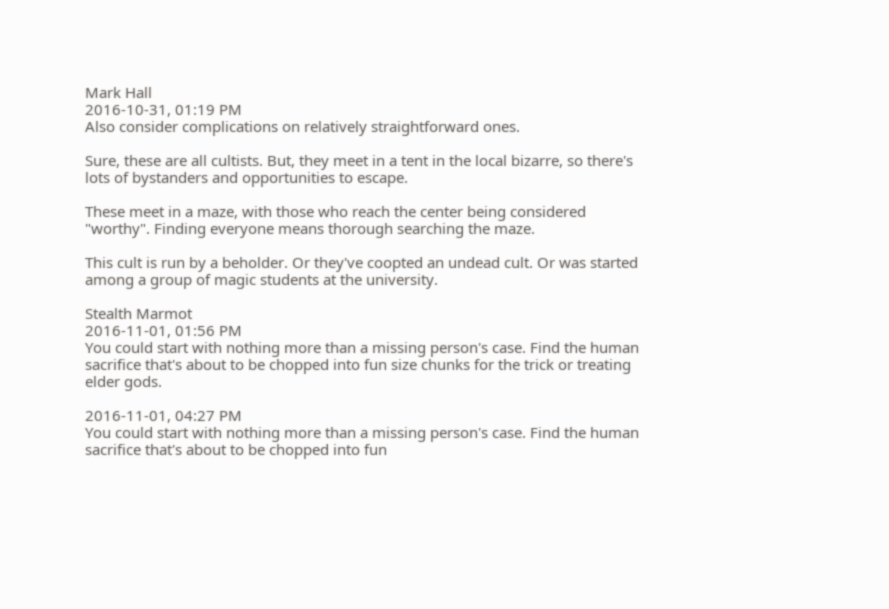Mark Hall
2016-10-31, 01:19 PM
Also consider complications on relatively straightforward ones.

Sure, these are all cultists. But, they meet in a tent in the local bizarre, so there's lots of bystanders and opportunities to escape.

These meet in a maze, with those who reach the center being considered "worthy". Finding everyone means thorough searching the maze.

This cult is run by a beholder. Or they've coopted an undead cult. Or was started among a group of magic students at the university.

Stealth Marmot
2016-11-01, 01:56 PM
You could start with nothing more than a missing person's case. Find the human sacrifice that's about to be chopped into fun size chunks for the trick or treating elder gods.

2016-11-01, 04:27 PM
You could start with nothing more than a missing person's case. Find the human sacrifice that's about to be chopped into fun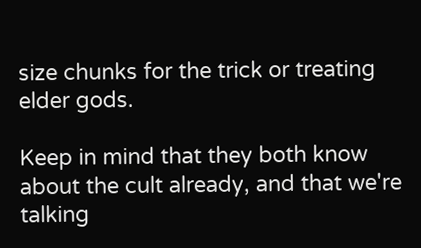size chunks for the trick or treating elder gods.

Keep in mind that they both know about the cult already, and that we're talking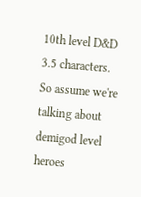10th level D&D 3.5 characters. So assume we're talking about demigod level heroes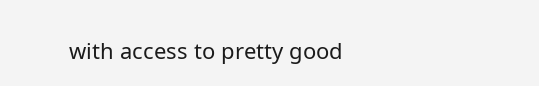with access to pretty good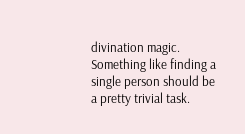divination magic. Something like finding a single person should be a pretty trivial task.